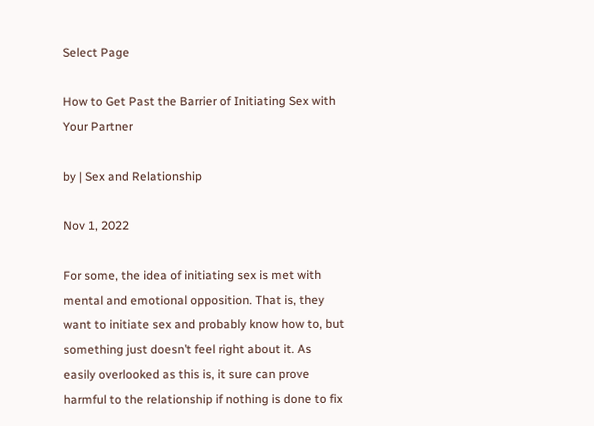Select Page

How to Get Past the Barrier of Initiating Sex with Your Partner

by | Sex and Relationship

Nov 1, 2022

For some, the idea of initiating sex is met with mental and emotional opposition. That is, they want to initiate sex and probably know how to, but something just doesn’t feel right about it. As easily overlooked as this is, it sure can prove harmful to the relationship if nothing is done to fix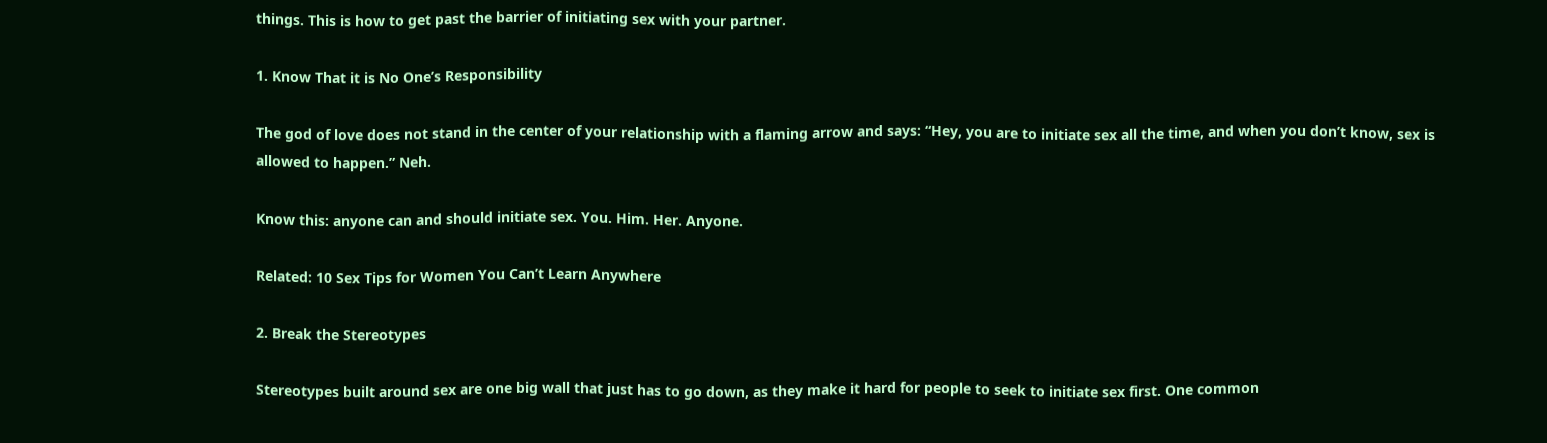things. This is how to get past the barrier of initiating sex with your partner.

1. Know That it is No One’s Responsibility

The god of love does not stand in the center of your relationship with a flaming arrow and says: “Hey, you are to initiate sex all the time, and when you don’t know, sex is allowed to happen.” Neh.

Know this: anyone can and should initiate sex. You. Him. Her. Anyone.

Related: 10 Sex Tips for Women You Can’t Learn Anywhere

2. Break the Stereotypes

Stereotypes built around sex are one big wall that just has to go down, as they make it hard for people to seek to initiate sex first. One common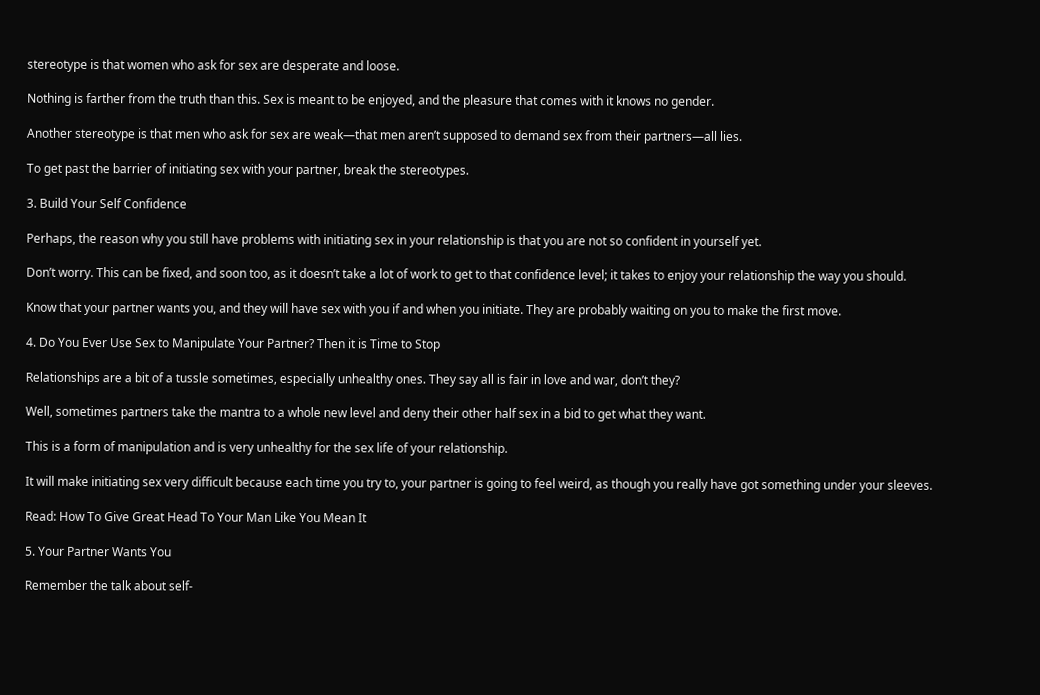stereotype is that women who ask for sex are desperate and loose.

Nothing is farther from the truth than this. Sex is meant to be enjoyed, and the pleasure that comes with it knows no gender.

Another stereotype is that men who ask for sex are weak—that men aren’t supposed to demand sex from their partners—all lies.

To get past the barrier of initiating sex with your partner, break the stereotypes.

3. Build Your Self Confidence

Perhaps, the reason why you still have problems with initiating sex in your relationship is that you are not so confident in yourself yet.

Don’t worry. This can be fixed, and soon too, as it doesn’t take a lot of work to get to that confidence level; it takes to enjoy your relationship the way you should.

Know that your partner wants you, and they will have sex with you if and when you initiate. They are probably waiting on you to make the first move.

4. Do You Ever Use Sex to Manipulate Your Partner? Then it is Time to Stop

Relationships are a bit of a tussle sometimes, especially unhealthy ones. They say all is fair in love and war, don’t they?

Well, sometimes partners take the mantra to a whole new level and deny their other half sex in a bid to get what they want.

This is a form of manipulation and is very unhealthy for the sex life of your relationship.

It will make initiating sex very difficult because each time you try to, your partner is going to feel weird, as though you really have got something under your sleeves.

Read: How To Give Great Head To Your Man Like You Mean It

5. Your Partner Wants You

Remember the talk about self-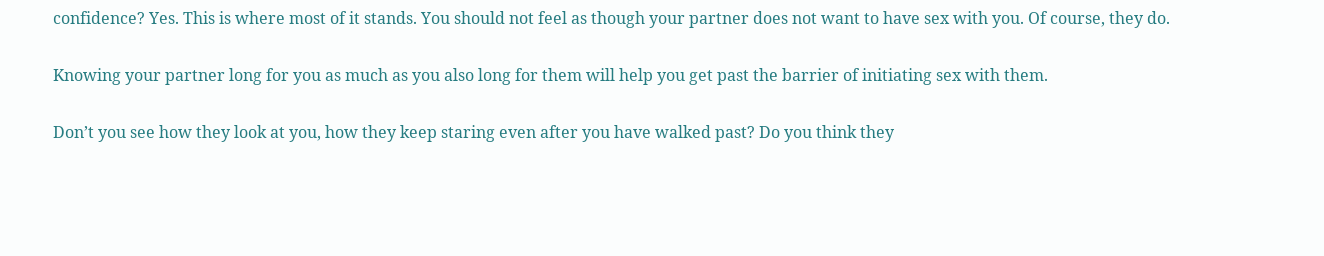confidence? Yes. This is where most of it stands. You should not feel as though your partner does not want to have sex with you. Of course, they do.

Knowing your partner long for you as much as you also long for them will help you get past the barrier of initiating sex with them.

Don’t you see how they look at you, how they keep staring even after you have walked past? Do you think they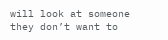will look at someone they don’t want to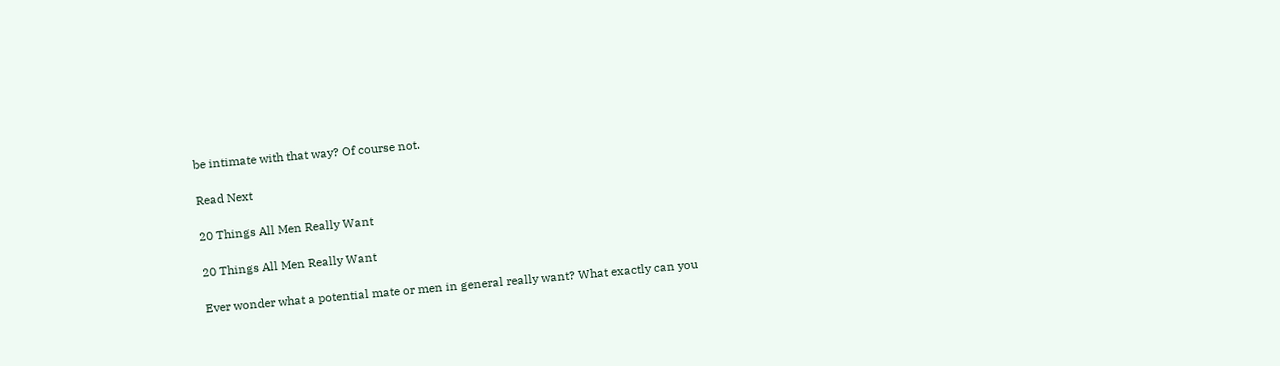be intimate with that way? Of course not.

Read Next

20 Things All Men Really Want

20 Things All Men Really Want

Ever wonder what a potential mate or men in general really want? What exactly can you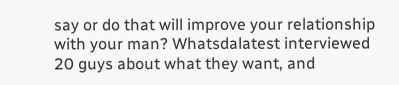say or do that will improve your relationship with your man? Whatsdalatest interviewed 20 guys about what they want, and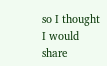so I thought I would share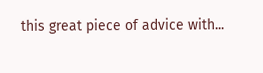this great piece of advice with...